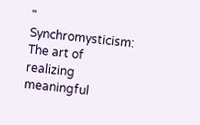" Synchromysticism:
The art of realizing meaningful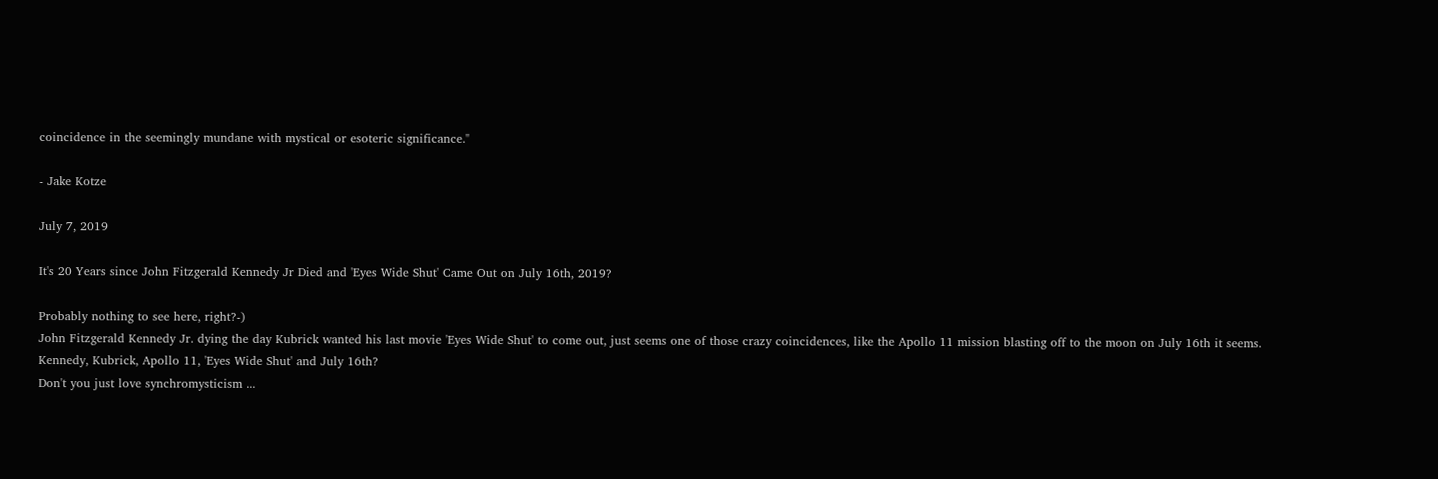coincidence in the seemingly mundane with mystical or esoteric significance."

- Jake Kotze

July 7, 2019

It's 20 Years since John Fitzgerald Kennedy Jr Died and 'Eyes Wide Shut' Came Out on July 16th, 2019?

Probably nothing to see here, right?-)
John Fitzgerald Kennedy Jr. dying the day Kubrick wanted his last movie 'Eyes Wide Shut' to come out, just seems one of those crazy coincidences, like the Apollo 11 mission blasting off to the moon on July 16th it seems.
Kennedy, Kubrick, Apollo 11, 'Eyes Wide Shut' and July 16th?
Don't you just love synchromysticism ...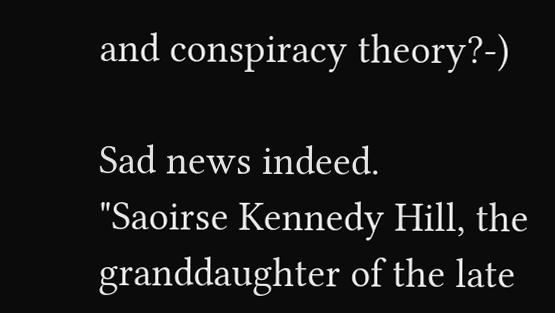and conspiracy theory?-)

Sad news indeed.
"Saoirse Kennedy Hill, the granddaughter of the late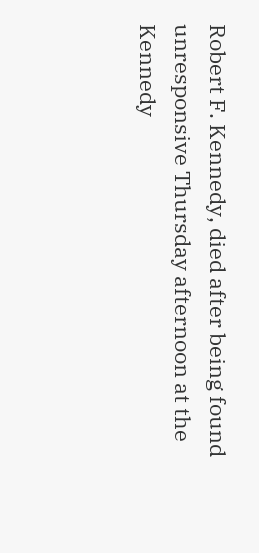Robert F. Kennedy, died after being found unresponsive Thursday afternoon at the Kennedy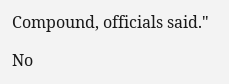Compound, officials said."

No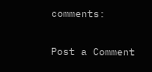comments:

Post a Comment